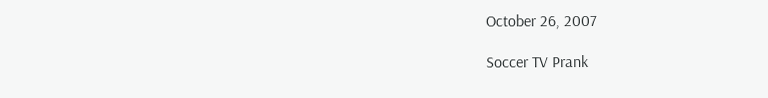October 26, 2007

Soccer TV Prank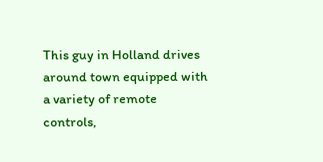This guy in Holland drives around town equipped with a variety of remote controls,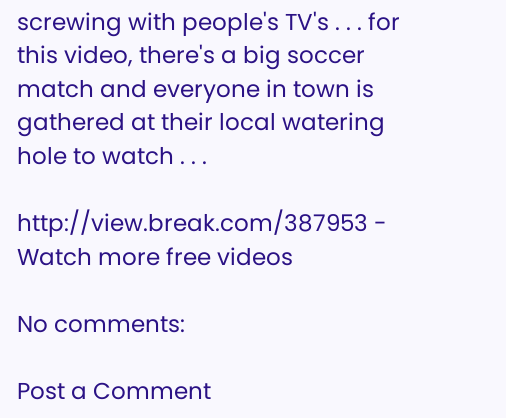screwing with people's TV's . . . for this video, there's a big soccer match and everyone in town is gathered at their local watering hole to watch . . .

http://view.break.com/387953 - Watch more free videos

No comments:

Post a Comment